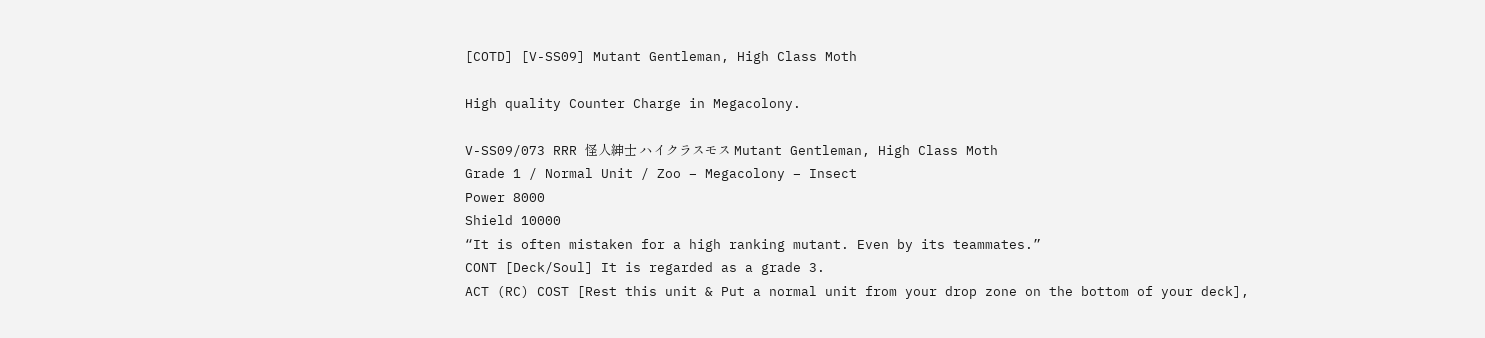[COTD] [V-SS09] Mutant Gentleman, High Class Moth

High quality Counter Charge in Megacolony.

V-SS09/073 RRR 怪人紳士 ハイクラスモス Mutant Gentleman, High Class Moth
Grade 1 / Normal Unit / Zoo – Megacolony – Insect
Power 8000
Shield 10000
“It is often mistaken for a high ranking mutant. Even by its teammates.”
CONT [Deck/Soul] It is regarded as a grade 3.
ACT (RC) COST [Rest this unit & Put a normal unit from your drop zone on the bottom of your deck],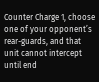Counter Charge 1, choose one of your opponent’s rear-guards, and that unit cannot intercept until end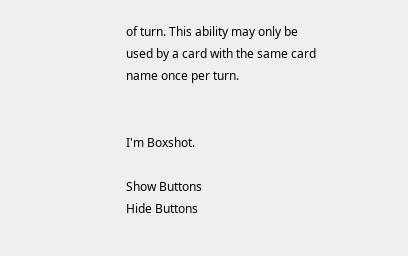of turn. This ability may only be used by a card with the same card name once per turn.


I'm Boxshot.

Show Buttons
Hide Buttons